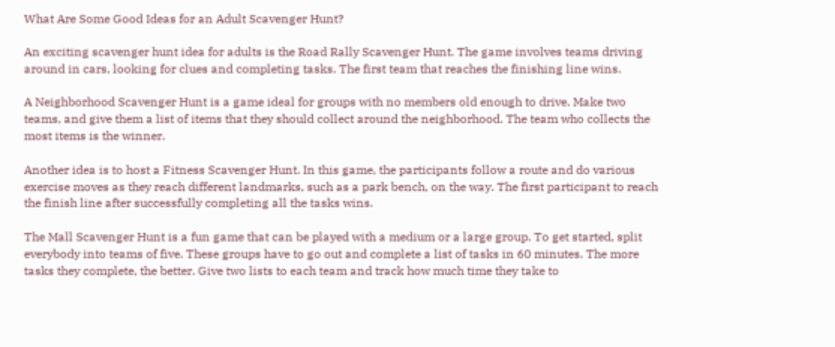What Are Some Good Ideas for an Adult Scavenger Hunt?

An exciting scavenger hunt idea for adults is the Road Rally Scavenger Hunt. The game involves teams driving around in cars, looking for clues and completing tasks. The first team that reaches the finishing line wins.

A Neighborhood Scavenger Hunt is a game ideal for groups with no members old enough to drive. Make two teams, and give them a list of items that they should collect around the neighborhood. The team who collects the most items is the winner.

Another idea is to host a Fitness Scavenger Hunt. In this game, the participants follow a route and do various exercise moves as they reach different landmarks, such as a park bench, on the way. The first participant to reach the finish line after successfully completing all the tasks wins.

The Mall Scavenger Hunt is a fun game that can be played with a medium or a large group. To get started, split everybody into teams of five. These groups have to go out and complete a list of tasks in 60 minutes. The more tasks they complete, the better. Give two lists to each team and track how much time they take to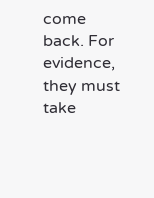come back. For evidence, they must take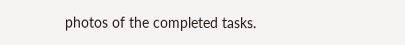photos of the completed tasks.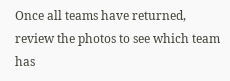Once all teams have returned, review the photos to see which team has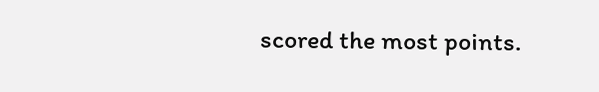scored the most points.